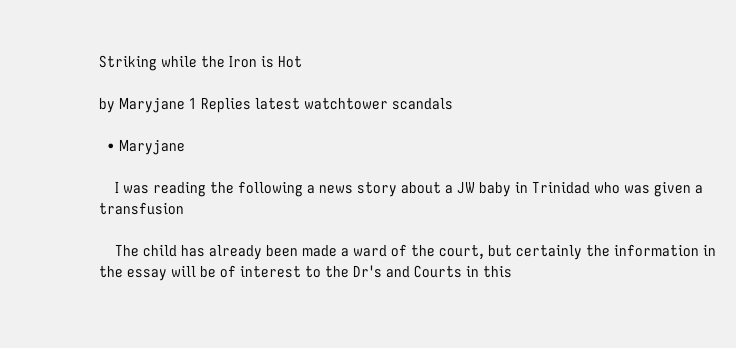Striking while the Iron is Hot

by Maryjane 1 Replies latest watchtower scandals

  • Maryjane

    I was reading the following a news story about a JW baby in Trinidad who was given a transfusion

    The child has already been made a ward of the court, but certainly the information in the essay will be of interest to the Dr's and Courts in this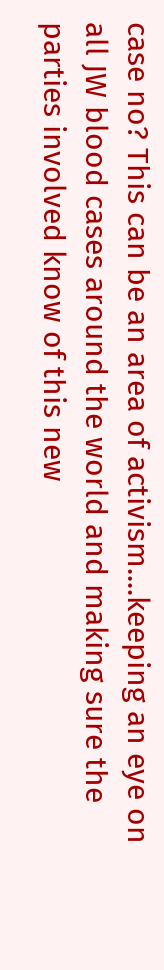case no? This can be an area of activism....keeping an eye on all JW blood cases around the world and making sure the parties involved know of this new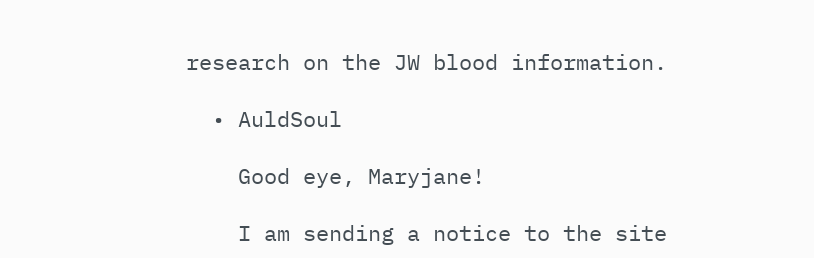research on the JW blood information.

  • AuldSoul

    Good eye, Maryjane!

    I am sending a notice to the site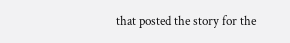that posted the story for the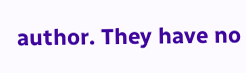author. They have no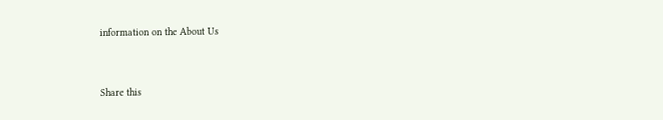information on the About Us


Share this